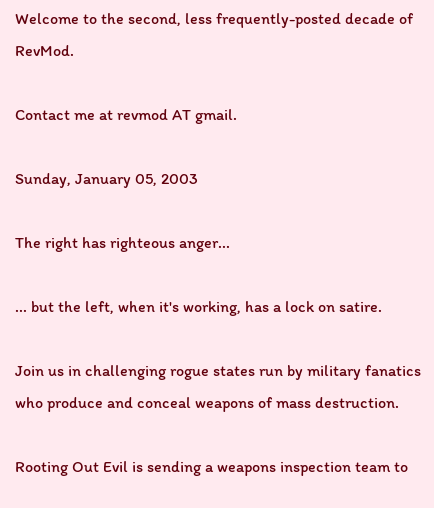Welcome to the second, less frequently-posted decade of RevMod.

Contact me at revmod AT gmail.

Sunday, January 05, 2003

The right has righteous anger...

... but the left, when it's working, has a lock on satire.

Join us in challenging rogue states run by military fanatics who produce and conceal weapons of mass destruction.

Rooting Out Evil is sending a weapons inspection team to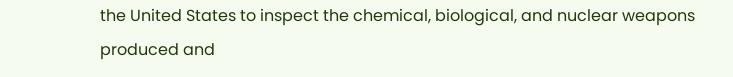the United States to inspect the chemical, biological, and nuclear weapons produced and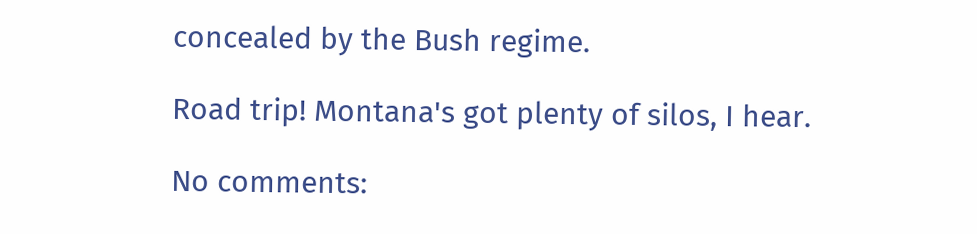concealed by the Bush regime.

Road trip! Montana's got plenty of silos, I hear.

No comments: